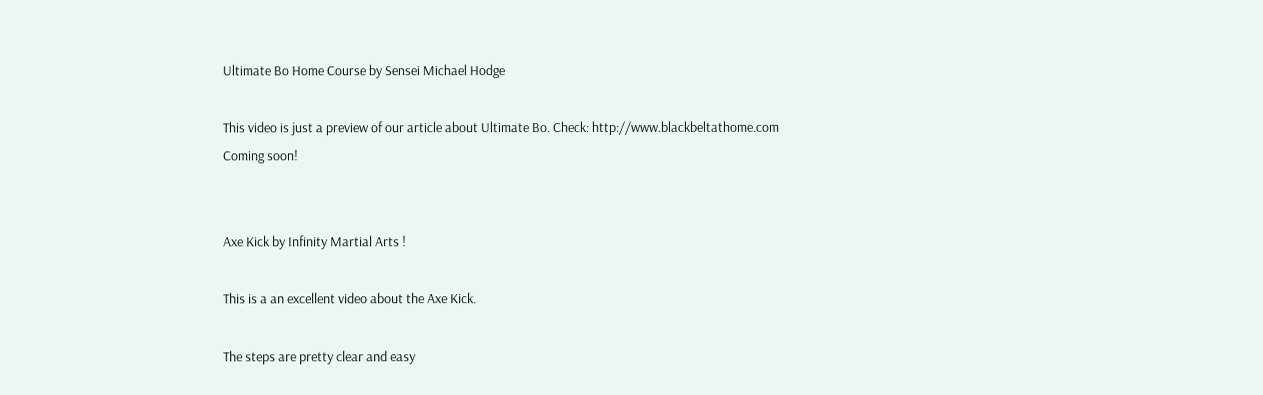Ultimate Bo Home Course by Sensei Michael Hodge

This video is just a preview of our article about Ultimate Bo. Check: http://www.blackbeltathome.com
Coming soon!


Axe Kick by Infinity Martial Arts !

This is a an excellent video about the Axe Kick.

The steps are pretty clear and easy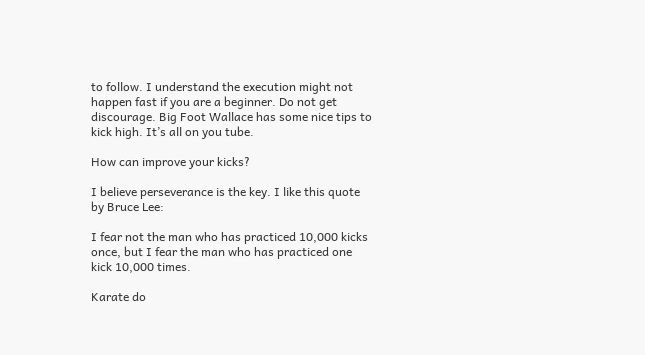to follow. I understand the execution might not happen fast if you are a beginner. Do not get discourage. Big Foot Wallace has some nice tips to kick high. It’s all on you tube.

How can improve your kicks?

I believe perseverance is the key. I like this quote by Bruce Lee:

I fear not the man who has practiced 10,000 kicks once, but I fear the man who has practiced one kick 10,000 times.

Karate do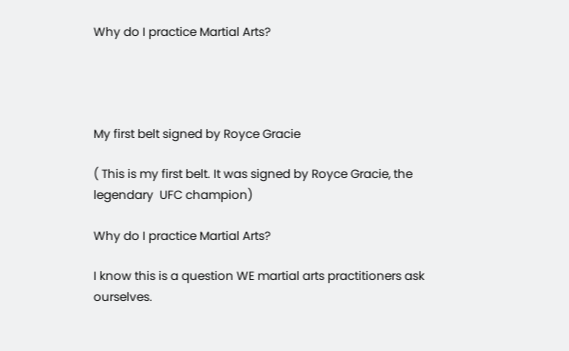Why do I practice Martial Arts?




My first belt signed by Royce Gracie

( This is my first belt. It was signed by Royce Gracie, the legendary  UFC champion)

Why do I practice Martial Arts?

I know this is a question WE martial arts practitioners ask ourselves.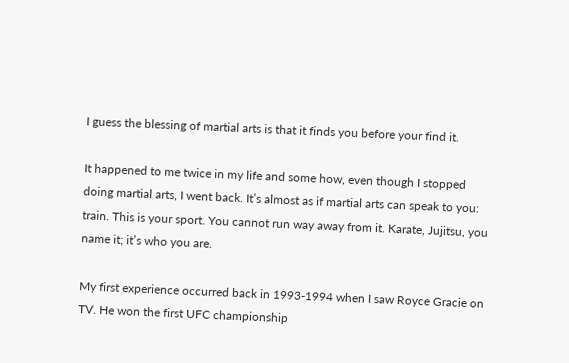I guess the blessing of martial arts is that it finds you before your find it.

It happened to me twice in my life and some how, even though I stopped doing martial arts, I went back. It’s almost as if martial arts can speak to you: train. This is your sport. You cannot run way away from it. Karate, Jujitsu, you name it; it’s who you are.

My first experience occurred back in 1993-1994 when I saw Royce Gracie on TV. He won the first UFC championship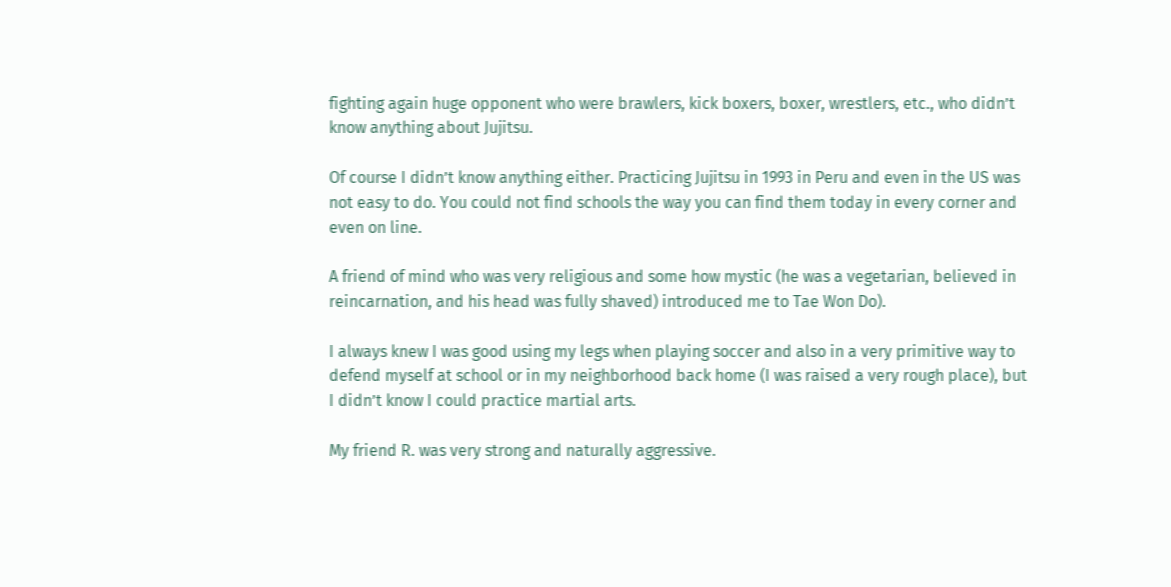fighting again huge opponent who were brawlers, kick boxers, boxer, wrestlers, etc., who didn’t know anything about Jujitsu.

Of course I didn’t know anything either. Practicing Jujitsu in 1993 in Peru and even in the US was not easy to do. You could not find schools the way you can find them today in every corner and even on line.

A friend of mind who was very religious and some how mystic (he was a vegetarian, believed in reincarnation, and his head was fully shaved) introduced me to Tae Won Do).

I always knew I was good using my legs when playing soccer and also in a very primitive way to defend myself at school or in my neighborhood back home (I was raised a very rough place), but I didn’t know I could practice martial arts.

My friend R. was very strong and naturally aggressive.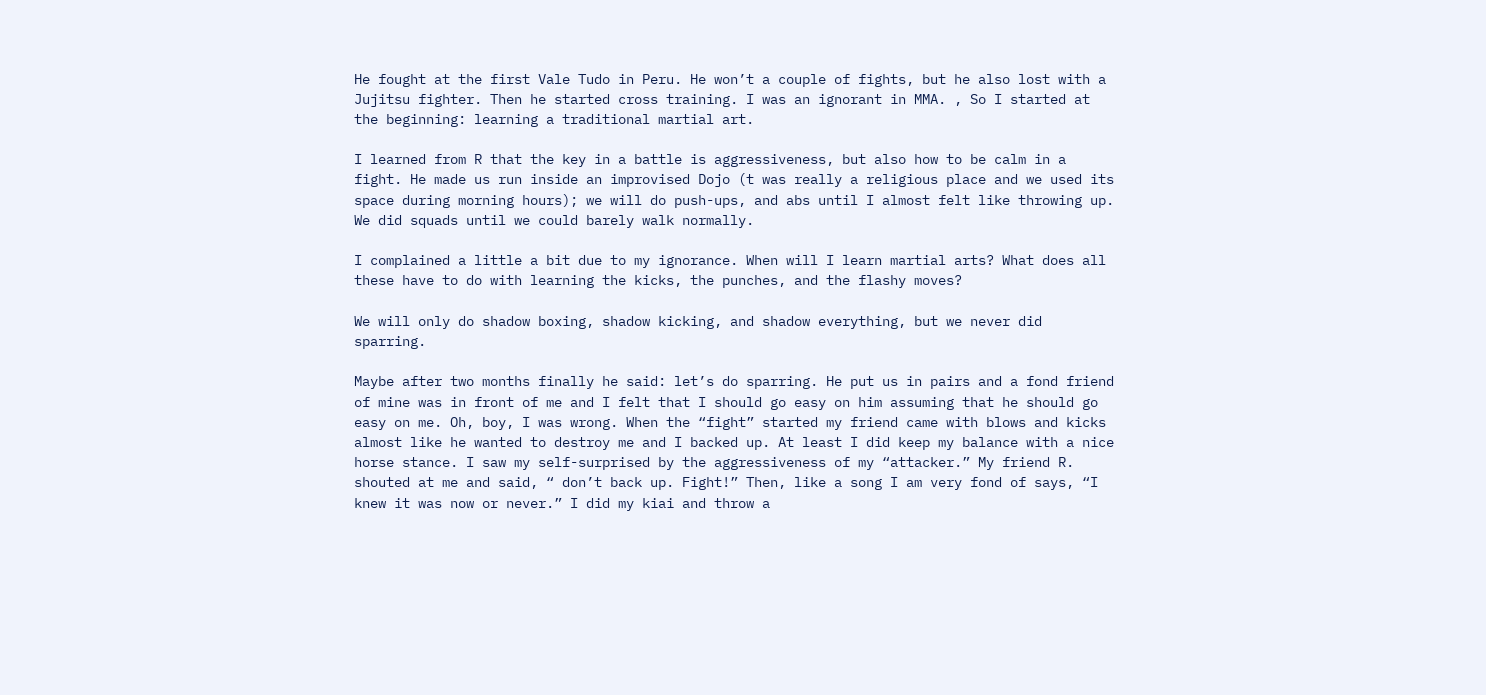He fought at the first Vale Tudo in Peru. He won’t a couple of fights, but he also lost with a Jujitsu fighter. Then he started cross training. I was an ignorant in MMA. , So I started at the beginning: learning a traditional martial art.

I learned from R that the key in a battle is aggressiveness, but also how to be calm in a fight. He made us run inside an improvised Dojo (t was really a religious place and we used its space during morning hours); we will do push-ups, and abs until I almost felt like throwing up. We did squads until we could barely walk normally.

I complained a little a bit due to my ignorance. When will I learn martial arts? What does all these have to do with learning the kicks, the punches, and the flashy moves?

We will only do shadow boxing, shadow kicking, and shadow everything, but we never did sparring.

Maybe after two months finally he said: let’s do sparring. He put us in pairs and a fond friend of mine was in front of me and I felt that I should go easy on him assuming that he should go easy on me. Oh, boy, I was wrong. When the “fight” started my friend came with blows and kicks almost like he wanted to destroy me and I backed up. At least I did keep my balance with a nice horse stance. I saw my self-surprised by the aggressiveness of my “attacker.” My friend R. shouted at me and said, “ don’t back up. Fight!” Then, like a song I am very fond of says, “I knew it was now or never.” I did my kiai and throw a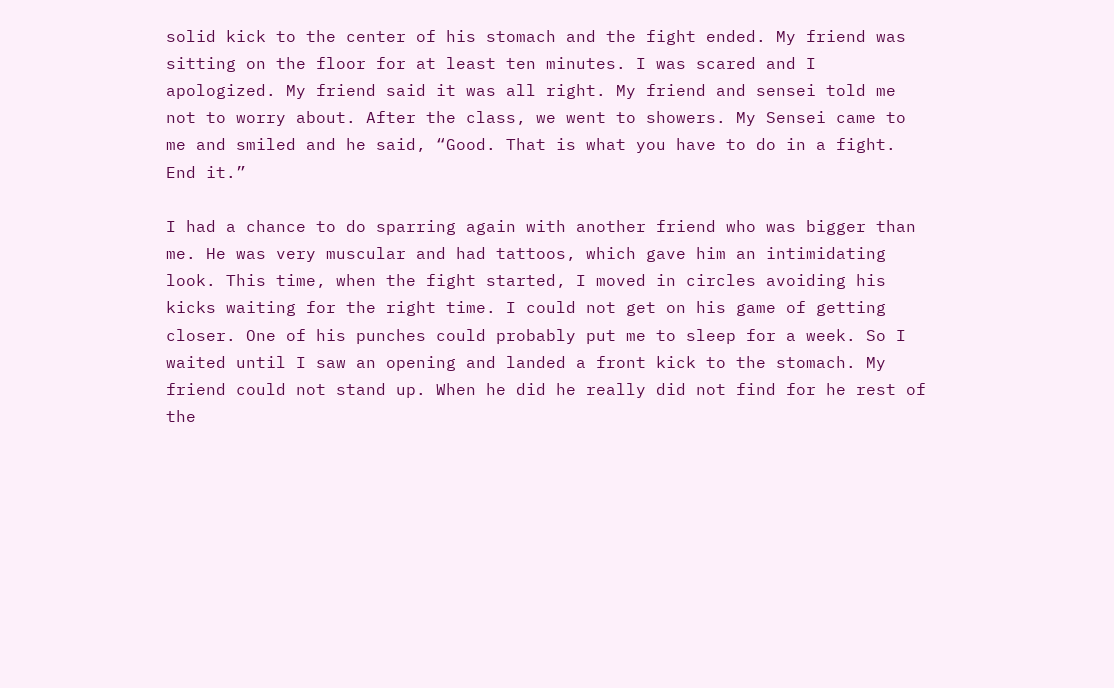solid kick to the center of his stomach and the fight ended. My friend was sitting on the floor for at least ten minutes. I was scared and I apologized. My friend said it was all right. My friend and sensei told me not to worry about. After the class, we went to showers. My Sensei came to me and smiled and he said, “Good. That is what you have to do in a fight. End it.”

I had a chance to do sparring again with another friend who was bigger than me. He was very muscular and had tattoos, which gave him an intimidating look. This time, when the fight started, I moved in circles avoiding his kicks waiting for the right time. I could not get on his game of getting closer. One of his punches could probably put me to sleep for a week. So I waited until I saw an opening and landed a front kick to the stomach. My friend could not stand up. When he did he really did not find for he rest of the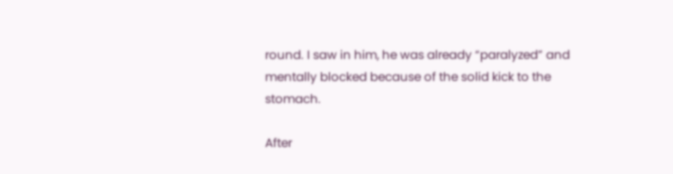round. I saw in him, he was already “paralyzed” and mentally blocked because of the solid kick to the stomach.

After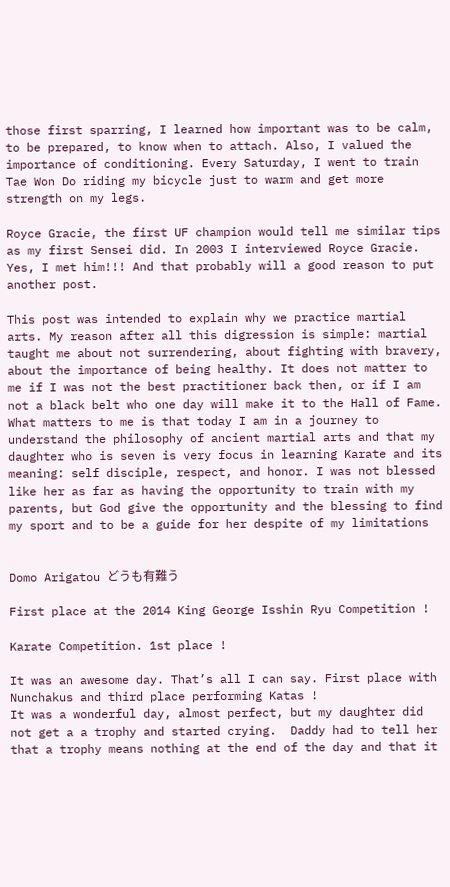those first sparring, I learned how important was to be calm, to be prepared, to know when to attach. Also, I valued the importance of conditioning. Every Saturday, I went to train Tae Won Do riding my bicycle just to warm and get more strength on my legs.

Royce Gracie, the first UF champion would tell me similar tips as my first Sensei did. In 2003 I interviewed Royce Gracie. Yes, I met him!!! And that probably will a good reason to put another post.

This post was intended to explain why we practice martial arts. My reason after all this digression is simple: martial taught me about not surrendering, about fighting with bravery, about the importance of being healthy. It does not matter to me if I was not the best practitioner back then, or if I am not a black belt who one day will make it to the Hall of Fame. What matters to me is that today I am in a journey to understand the philosophy of ancient martial arts and that my daughter who is seven is very focus in learning Karate and its meaning: self disciple, respect, and honor. I was not blessed like her as far as having the opportunity to train with my parents, but God give the opportunity and the blessing to find my sport and to be a guide for her despite of my limitations


Domo Arigatou どうも有難う

First place at the 2014 King George Isshin Ryu Competition !

Karate Competition. 1st place !

It was an awesome day. That’s all I can say. First place with Nunchakus and third place performing Katas !
It was a wonderful day, almost perfect, but my daughter did not get a a trophy and started crying.  Daddy had to tell her that a trophy means nothing at the end of the day and that it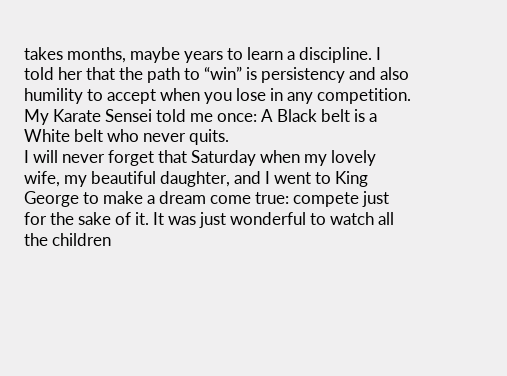takes months, maybe years to learn a discipline. I told her that the path to “win” is persistency and also humility to accept when you lose in any competition. My Karate Sensei told me once: A Black belt is a White belt who never quits.
I will never forget that Saturday when my lovely wife, my beautiful daughter, and I went to King George to make a dream come true: compete just for the sake of it. It was just wonderful to watch all the children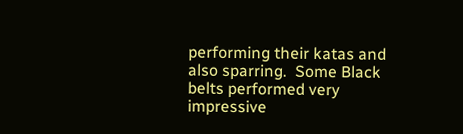performing their katas and also sparring.  Some Black belts performed very impressive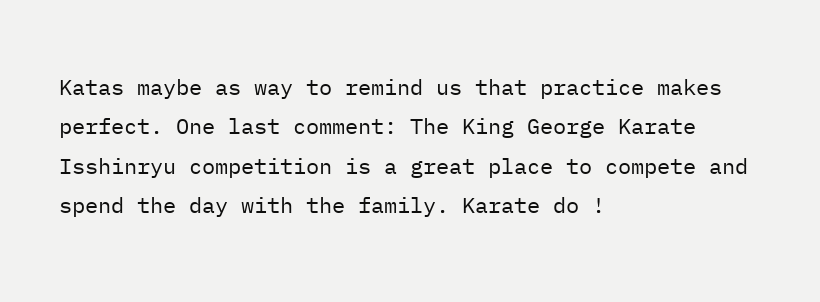Katas maybe as way to remind us that practice makes perfect. One last comment: The King George Karate Isshinryu competition is a great place to compete and spend the day with the family. Karate do !